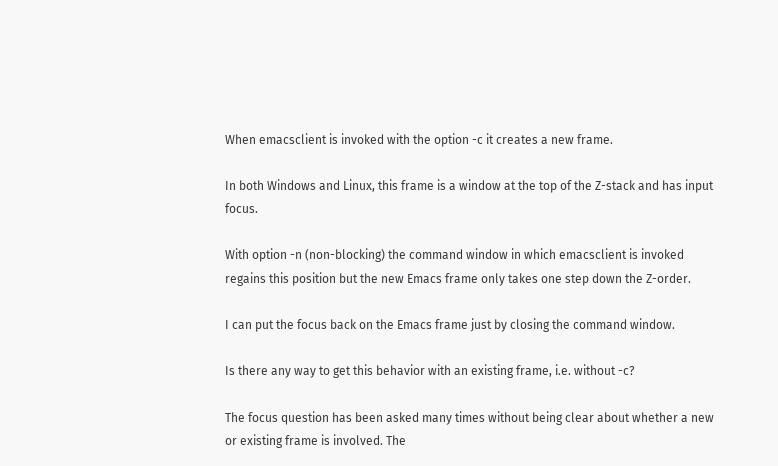When emacsclient is invoked with the option -c it creates a new frame.

In both Windows and Linux, this frame is a window at the top of the Z-stack and has input focus.

With option -n (non-blocking) the command window in which emacsclient is invoked regains this position but the new Emacs frame only takes one step down the Z-order.

I can put the focus back on the Emacs frame just by closing the command window.

Is there any way to get this behavior with an existing frame, i.e. without -c?

The focus question has been asked many times without being clear about whether a new or existing frame is involved. The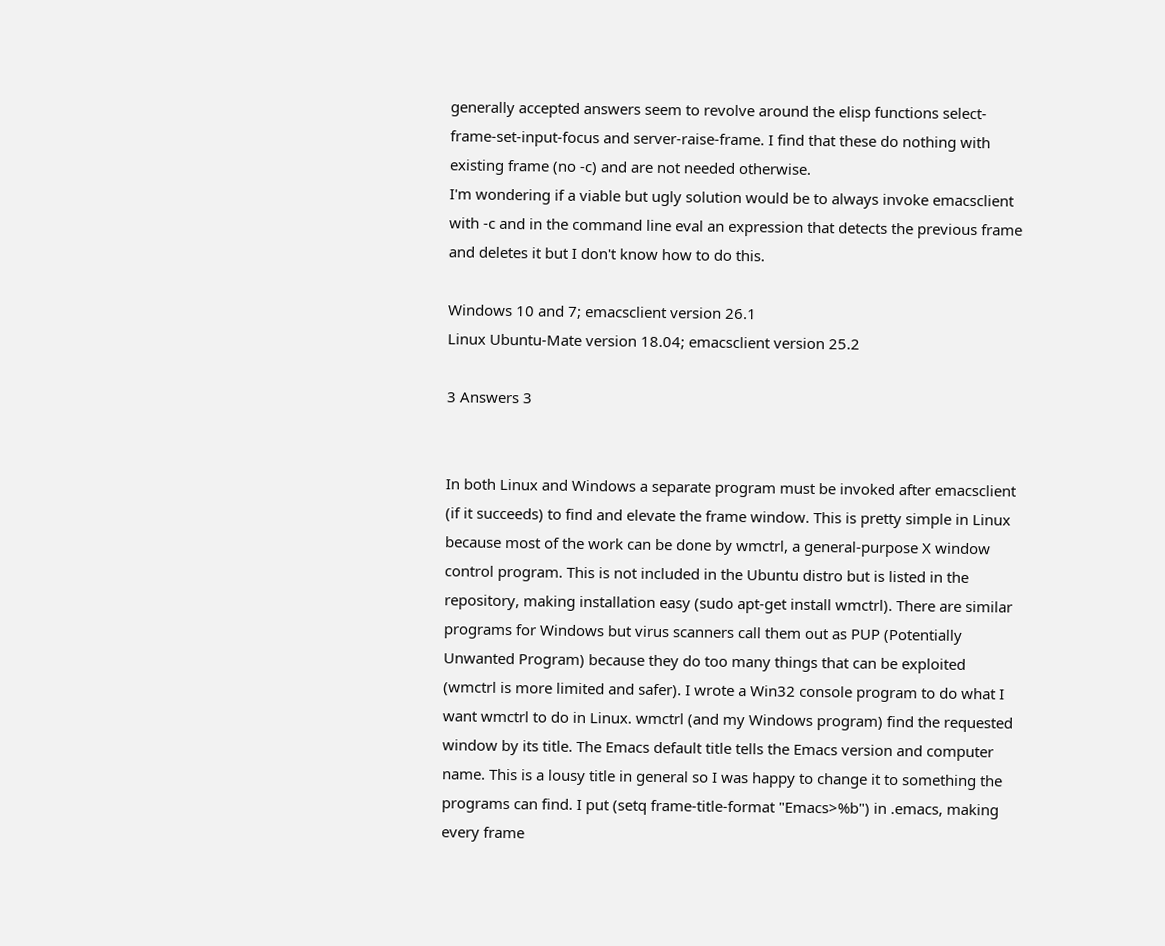generally accepted answers seem to revolve around the elisp functions select-frame-set-input-focus and server-raise-frame. I find that these do nothing with existing frame (no -c) and are not needed otherwise.
I'm wondering if a viable but ugly solution would be to always invoke emacsclient with -c and in the command line eval an expression that detects the previous frame and deletes it but I don't know how to do this.

Windows 10 and 7; emacsclient version 26.1
Linux Ubuntu-Mate version 18.04; emacsclient version 25.2

3 Answers 3


In both Linux and Windows a separate program must be invoked after emacsclient (if it succeeds) to find and elevate the frame window. This is pretty simple in Linux because most of the work can be done by wmctrl, a general-purpose X window control program. This is not included in the Ubuntu distro but is listed in the repository, making installation easy (sudo apt-get install wmctrl). There are similar programs for Windows but virus scanners call them out as PUP (Potentially Unwanted Program) because they do too many things that can be exploited (wmctrl is more limited and safer). I wrote a Win32 console program to do what I want wmctrl to do in Linux. wmctrl (and my Windows program) find the requested window by its title. The Emacs default title tells the Emacs version and computer name. This is a lousy title in general so I was happy to change it to something the programs can find. I put (setq frame-title-format "Emacs>%b") in .emacs, making every frame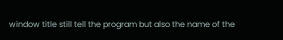window title still tell the program but also the name of the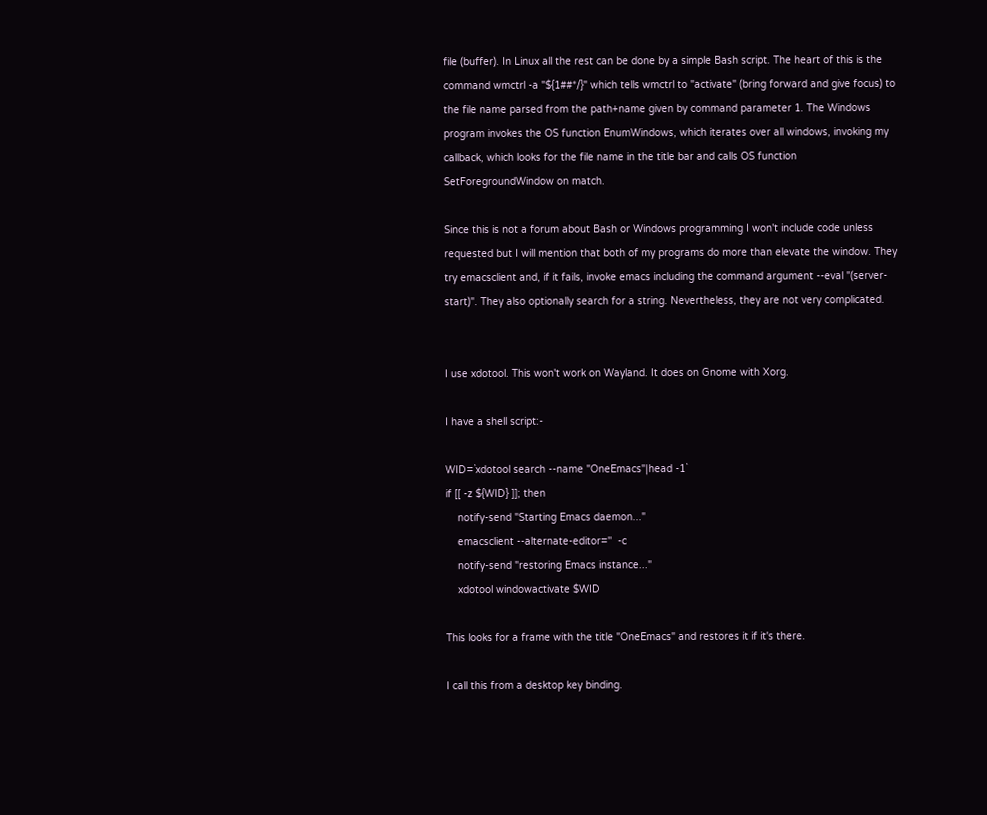file (buffer). In Linux all the rest can be done by a simple Bash script. The heart of this is the command wmctrl -a "${1##*/}" which tells wmctrl to "activate" (bring forward and give focus) to the file name parsed from the path+name given by command parameter 1. The Windows program invokes the OS function EnumWindows, which iterates over all windows, invoking my callback, which looks for the file name in the title bar and calls OS function SetForegroundWindow on match.

Since this is not a forum about Bash or Windows programming I won't include code unless requested but I will mention that both of my programs do more than elevate the window. They try emacsclient and, if it fails, invoke emacs including the command argument --eval "(server-start)". They also optionally search for a string. Nevertheless, they are not very complicated.


I use xdotool. This won't work on Wayland. It does on Gnome with Xorg.

I have a shell script:-

WID=`xdotool search --name "OneEmacs"|head -1`
if [[ -z ${WID} ]]; then
    notify-send "Starting Emacs daemon..."
    emacsclient --alternate-editor=''  -c
    notify-send "restoring Emacs instance..."
    xdotool windowactivate $WID

This looks for a frame with the title "OneEmacs" and restores it if it's there.

I call this from a desktop key binding.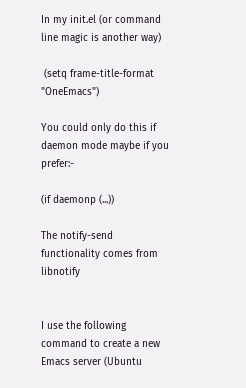In my init.el (or command line magic is another way)

 (setq frame-title-format "OneEmacs")

You could only do this if daemon mode maybe if you prefer:-

(if daemonp (...))

The notify-send functionality comes from libnotify


I use the following command to create a new Emacs server (Ubuntu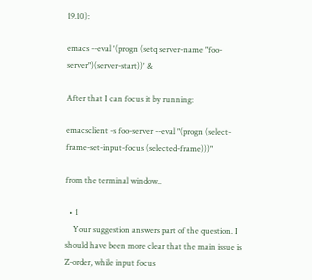19.10):

emacs --eval '(progn (setq server-name "foo-server")(server-start))' &

After that I can focus it by running:

emacsclient -s foo-server --eval "(progn (select-frame-set-input-focus (selected-frame)))"

from the terminal window..

  • 1
    Your suggestion answers part of the question. I should have been more clear that the main issue is Z-order, while input focus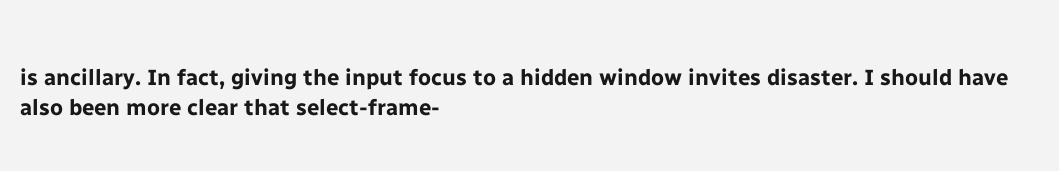is ancillary. In fact, giving the input focus to a hidden window invites disaster. I should have also been more clear that select-frame-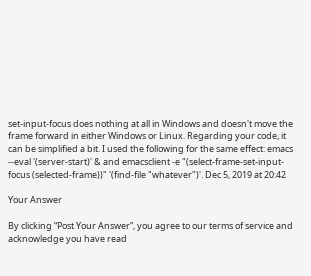set-input-focus does nothing at all in Windows and doesn't move the frame forward in either Windows or Linux. Regarding your code, it can be simplified a bit. I used the following for the same effect: emacs --eval '(server-start)' & and emacsclient -e "(select-frame-set-input-focus (selected-frame))" '(find-file "whatever")'. Dec 5, 2019 at 20:42

Your Answer

By clicking “Post Your Answer”, you agree to our terms of service and acknowledge you have read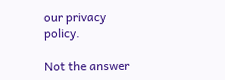our privacy policy.

Not the answer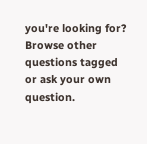you're looking for? Browse other questions tagged or ask your own question.